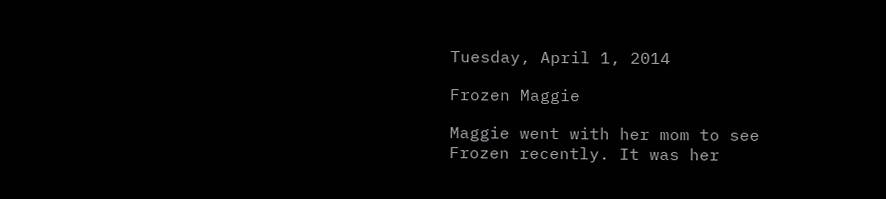Tuesday, April 1, 2014

Frozen Maggie

Maggie went with her mom to see Frozen recently. It was her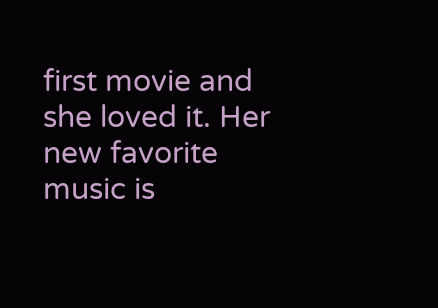first movie and she loved it. Her new favorite music is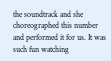the soundtrack and she choreographed this number and performed it for us. It was such fun watching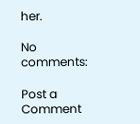her.

No comments:

Post a Comment